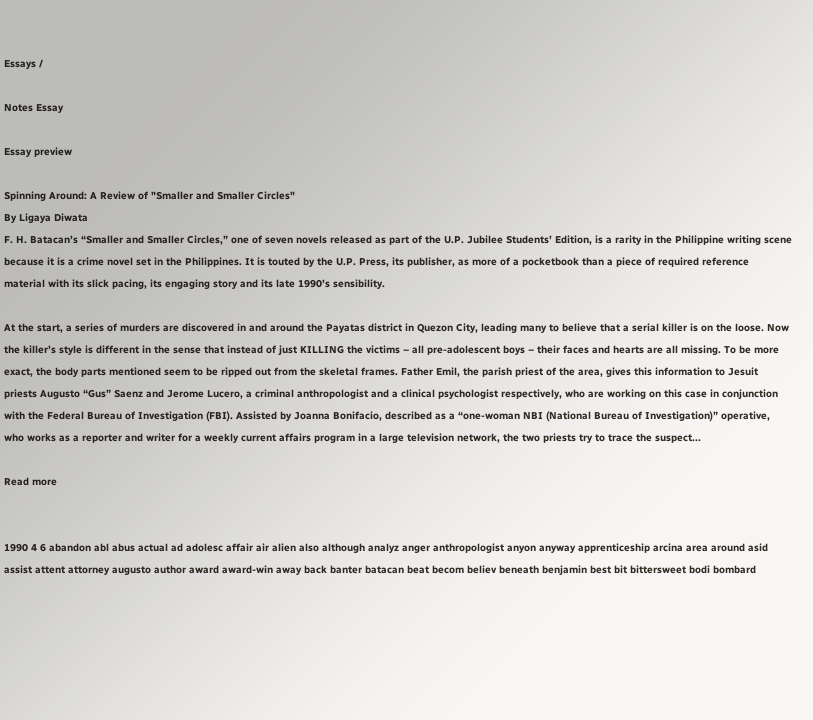Essays /

Notes Essay

Essay preview

Spinning Around: A Review of "Smaller and Smaller Circles"
By Ligaya Diwata
F. H. Batacan’s “Smaller and Smaller Circles,” one of seven novels released as part of the U.P. Jubilee Students’ Edition, is a rarity in the Philippine writing scene because it is a crime novel set in the Philippines. It is touted by the U.P. Press, its publisher, as more of a pocketbook than a piece of required reference material with its slick pacing, its engaging story and its late 1990’s sensibility.

At the start, a series of murders are discovered in and around the Payatas district in Quezon City, leading many to believe that a serial killer is on the loose. Now the killer’s style is different in the sense that instead of just KILLING the victims – all pre-adolescent boys – their faces and hearts are all missing. To be more exact, the body parts mentioned seem to be ripped out from the skeletal frames. Father Emil, the parish priest of the area, gives this information to Jesuit priests Augusto “Gus” Saenz and Jerome Lucero, a criminal anthropologist and a clinical psychologist respectively, who are working on this case in conjunction with the Federal Bureau of Investigation (FBI). Assisted by Joanna Bonifacio, described as a “one-woman NBI (National Bureau of Investigation)” operative, who works as a reporter and writer for a weekly current affairs program in a large television network, the two priests try to trace the suspect...

Read more


1990 4 6 abandon abl abus actual ad adolesc affair air alien also although analyz anger anthropologist anyon anyway apprenticeship arcina area around asid assist attent attorney augusto author award award-win away back banter batacan beat becom believ beneath benjamin best bit bittersweet bodi bombard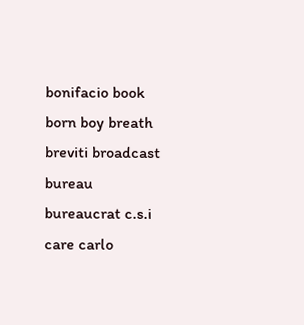bonifacio book born boy breath breviti broadcast bureau bureaucrat c.s.i care carlo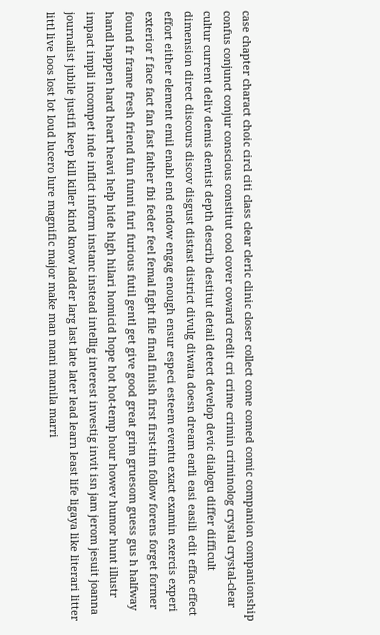case chapter charact choic circl citi class clear cleric clinic closer collect come comed comic companion companionship confus conjunct conjur conscious constitut cool cover coward credit cri crime crimin criminolog crystal crystal-clear cultur current deliv demis dentist depth describ destitut detail detect develop devic dialogu differ difficult dimension direct discours discov disgust distast district divulg diwata doesn dream earli easi easili edit effac effect effort either element emil enabl end endow engag enough ensur especi esteem eventu exact examin exercis experi exterior f face fact fan fast father fbi feder feel femal fight file final finish first first-tim follow forens forget former found fr frame fresh friend fun funni furi furious futil gentl get give good great grim gruesom guess gus h halfway handl happen hard heart heavi help hide high hilari homicid hope hot hot-temp hour howev humor hunt illustr impact impli incompet inde inflict inform instanc instead intellig interest investig invit isn jam jerom jesuit joanna journalist jubile justifi keep kill killer kind know ladder larg last late later lead learn least life ligaya like literari litter littl live loos lost lot loud lucero lure magnific major make man mani manila marri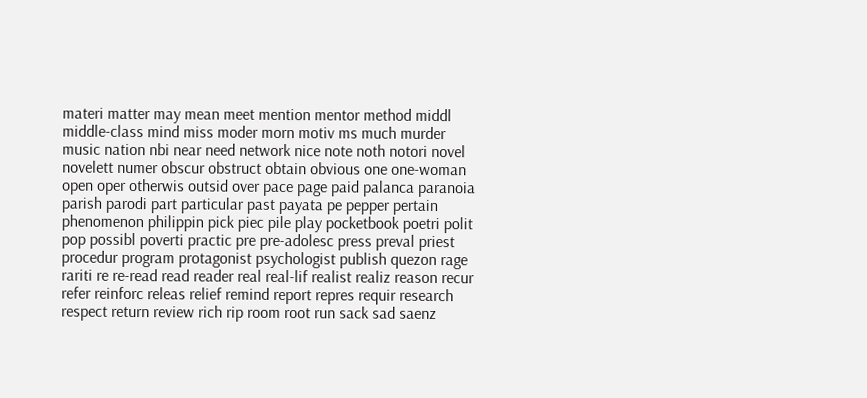materi matter may mean meet mention mentor method middl middle-class mind miss moder morn motiv ms much murder music nation nbi near need network nice note noth notori novel novelett numer obscur obstruct obtain obvious one one-woman open oper otherwis outsid over pace page paid palanca paranoia parish parodi part particular past payata pe pepper pertain phenomenon philippin pick piec pile play pocketbook poetri polit pop possibl poverti practic pre pre-adolesc press preval priest procedur program protagonist psychologist publish quezon rage rariti re re-read read reader real real-lif realist realiz reason recur refer reinforc releas relief remind report repres requir research respect return review rich rip room root run sack sad saenz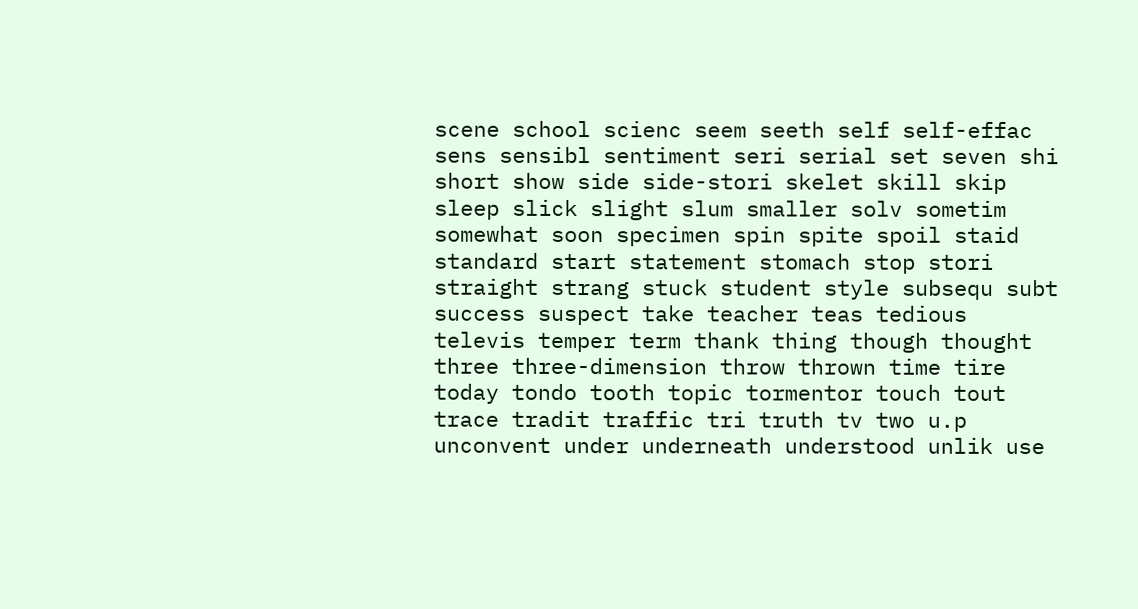scene school scienc seem seeth self self-effac sens sensibl sentiment seri serial set seven shi short show side side-stori skelet skill skip sleep slick slight slum smaller solv sometim somewhat soon specimen spin spite spoil staid standard start statement stomach stop stori straight strang stuck student style subsequ subt success suspect take teacher teas tedious televis temper term thank thing though thought three three-dimension throw thrown time tire today tondo tooth topic tormentor touch tout trace tradit traffic tri truth tv two u.p unconvent under underneath understood unlik use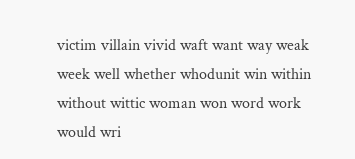victim villain vivid waft want way weak week well whether whodunit win within without wittic woman won word work would wri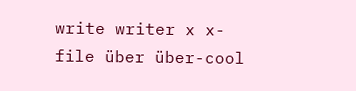write writer x x-file über über-cool